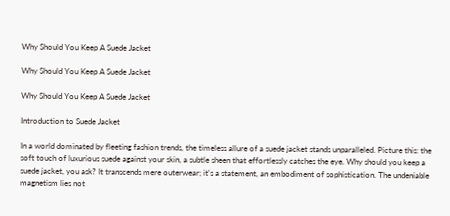Why Should You Keep A Suede Jacket

Why Should You Keep A Suede Jacket

Why Should You Keep A Suede Jacket

Introduction to Suede Jacket

In a world dominated by fleeting fashion trends, the timeless allure of a suede jacket stands unparalleled. Picture this: the soft touch of luxurious suede against your skin, a subtle sheen that effortlessly catches the eye. Why should you keep a suede jacket, you ask? It transcends mere outerwear; it's a statement, an embodiment of sophistication. The undeniable magnetism lies not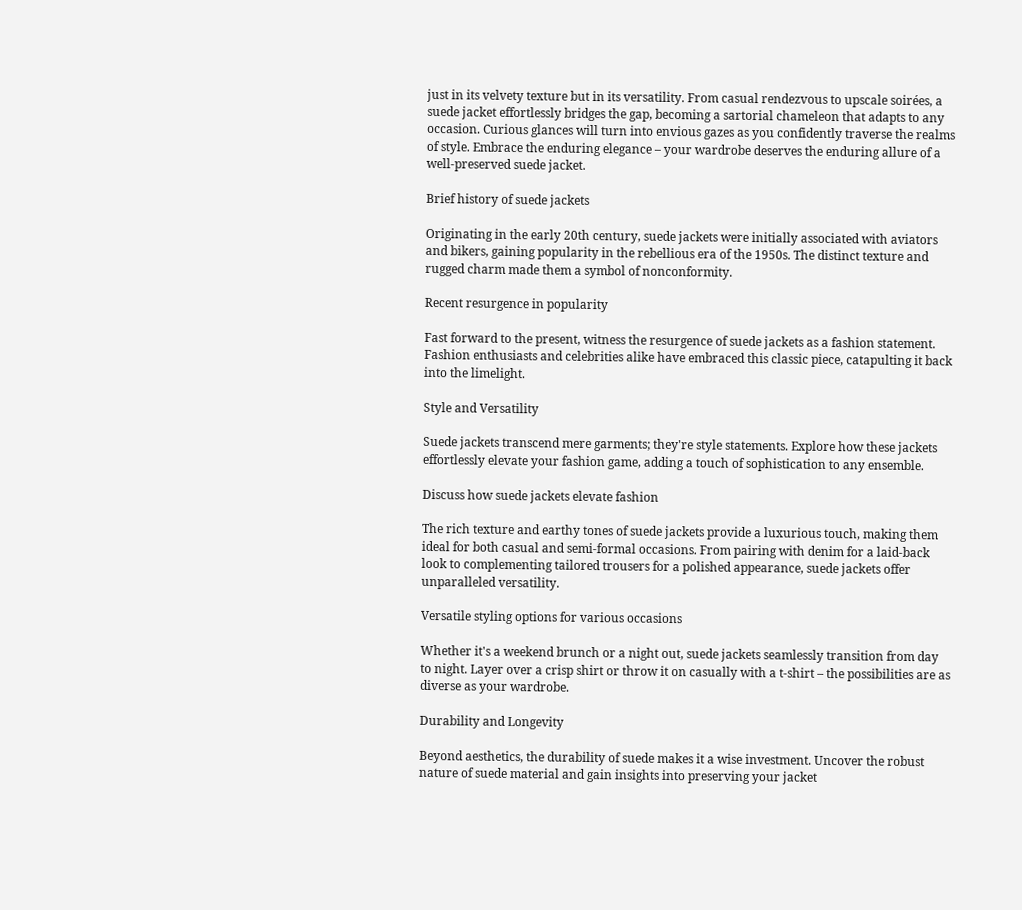just in its velvety texture but in its versatility. From casual rendezvous to upscale soirées, a suede jacket effortlessly bridges the gap, becoming a sartorial chameleon that adapts to any occasion. Curious glances will turn into envious gazes as you confidently traverse the realms of style. Embrace the enduring elegance – your wardrobe deserves the enduring allure of a well-preserved suede jacket.

Brief history of suede jackets

Originating in the early 20th century, suede jackets were initially associated with aviators and bikers, gaining popularity in the rebellious era of the 1950s. The distinct texture and rugged charm made them a symbol of nonconformity.

Recent resurgence in popularity

Fast forward to the present, witness the resurgence of suede jackets as a fashion statement. Fashion enthusiasts and celebrities alike have embraced this classic piece, catapulting it back into the limelight.

Style and Versatility

Suede jackets transcend mere garments; they're style statements. Explore how these jackets effortlessly elevate your fashion game, adding a touch of sophistication to any ensemble.

Discuss how suede jackets elevate fashion

The rich texture and earthy tones of suede jackets provide a luxurious touch, making them ideal for both casual and semi-formal occasions. From pairing with denim for a laid-back look to complementing tailored trousers for a polished appearance, suede jackets offer unparalleled versatility.

Versatile styling options for various occasions

Whether it's a weekend brunch or a night out, suede jackets seamlessly transition from day to night. Layer over a crisp shirt or throw it on casually with a t-shirt – the possibilities are as diverse as your wardrobe.

Durability and Longevity

Beyond aesthetics, the durability of suede makes it a wise investment. Uncover the robust nature of suede material and gain insights into preserving your jacket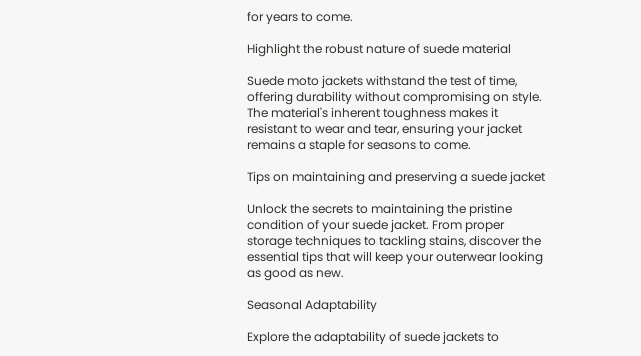for years to come.

Highlight the robust nature of suede material

Suede moto jackets withstand the test of time, offering durability without compromising on style. The material's inherent toughness makes it resistant to wear and tear, ensuring your jacket remains a staple for seasons to come.

Tips on maintaining and preserving a suede jacket

Unlock the secrets to maintaining the pristine condition of your suede jacket. From proper storage techniques to tackling stains, discover the essential tips that will keep your outerwear looking as good as new.

Seasonal Adaptability

Explore the adaptability of suede jackets to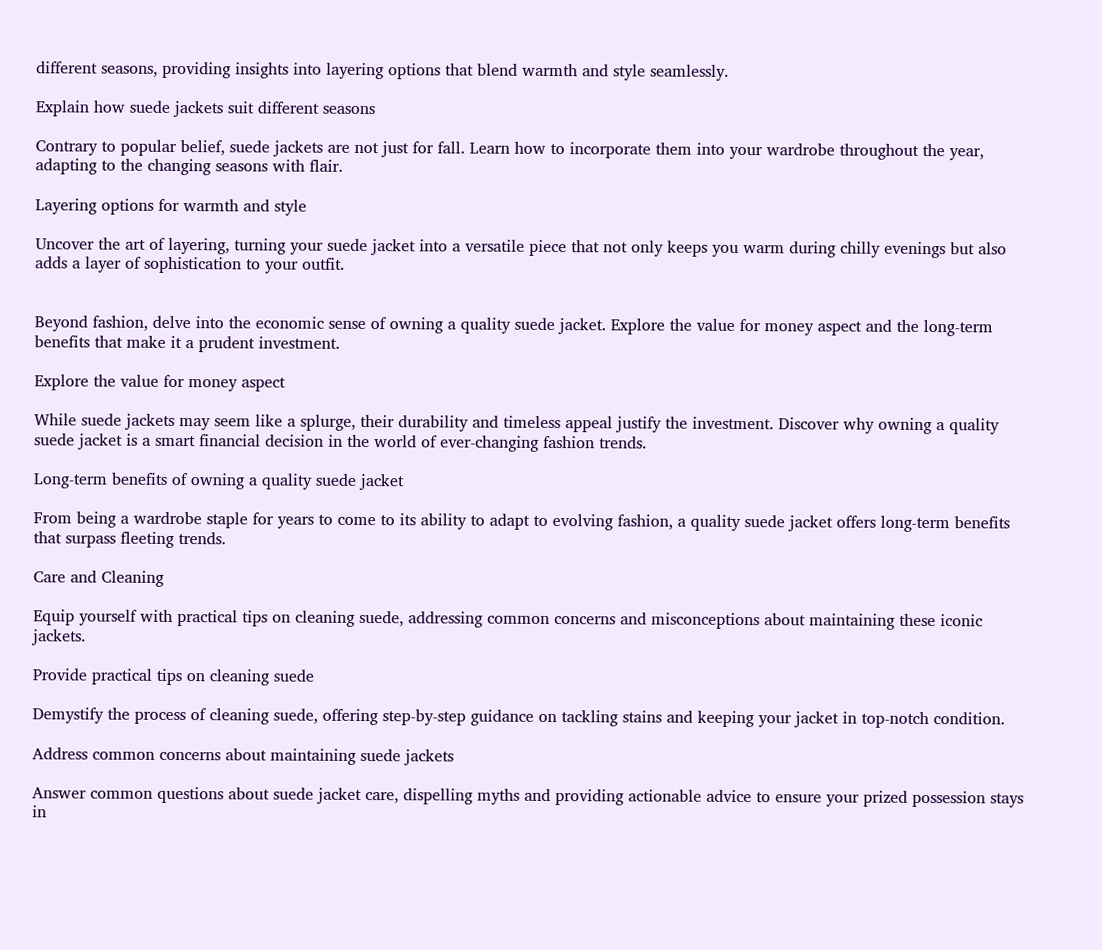different seasons, providing insights into layering options that blend warmth and style seamlessly.

Explain how suede jackets suit different seasons

Contrary to popular belief, suede jackets are not just for fall. Learn how to incorporate them into your wardrobe throughout the year, adapting to the changing seasons with flair.

Layering options for warmth and style

Uncover the art of layering, turning your suede jacket into a versatile piece that not only keeps you warm during chilly evenings but also adds a layer of sophistication to your outfit.


Beyond fashion, delve into the economic sense of owning a quality suede jacket. Explore the value for money aspect and the long-term benefits that make it a prudent investment.

Explore the value for money aspect

While suede jackets may seem like a splurge, their durability and timeless appeal justify the investment. Discover why owning a quality suede jacket is a smart financial decision in the world of ever-changing fashion trends.

Long-term benefits of owning a quality suede jacket

From being a wardrobe staple for years to come to its ability to adapt to evolving fashion, a quality suede jacket offers long-term benefits that surpass fleeting trends.

Care and Cleaning

Equip yourself with practical tips on cleaning suede, addressing common concerns and misconceptions about maintaining these iconic jackets.

Provide practical tips on cleaning suede

Demystify the process of cleaning suede, offering step-by-step guidance on tackling stains and keeping your jacket in top-notch condition.

Address common concerns about maintaining suede jackets

Answer common questions about suede jacket care, dispelling myths and providing actionable advice to ensure your prized possession stays in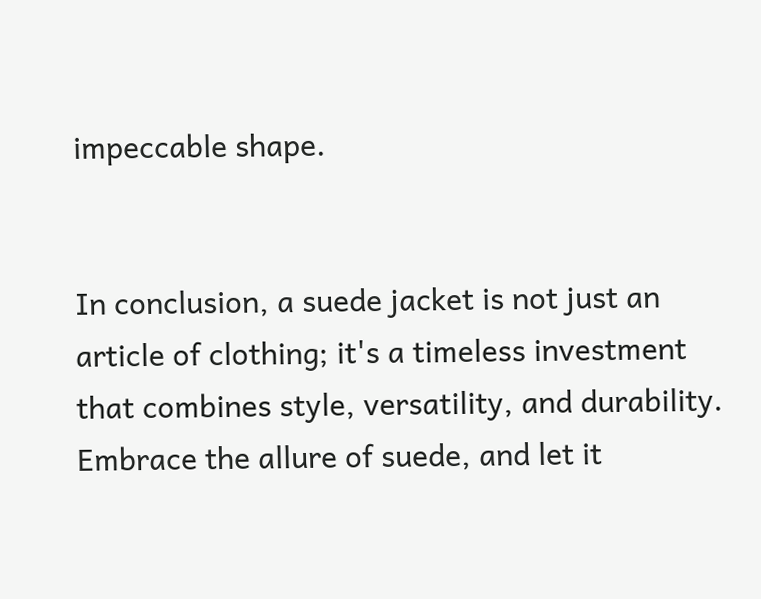impeccable shape.


In conclusion, a suede jacket is not just an article of clothing; it's a timeless investment that combines style, versatility, and durability. Embrace the allure of suede, and let it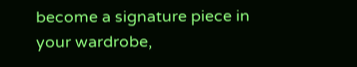become a signature piece in your wardrobe,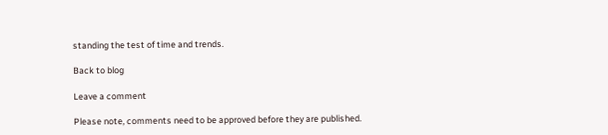standing the test of time and trends.

Back to blog

Leave a comment

Please note, comments need to be approved before they are published.